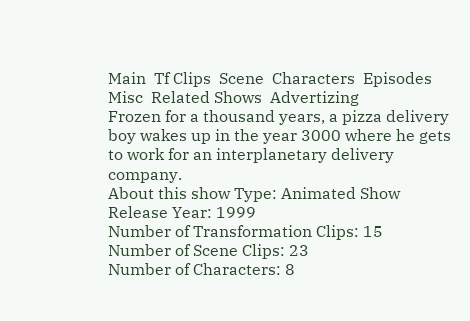Main  Tf Clips  Scene  Characters  Episodes  Misc  Related Shows  Advertizing
Frozen for a thousand years, a pizza delivery boy wakes up in the year 3000 where he gets to work for an interplanetary delivery company.
About this show Type: Animated Show
Release Year: 1999
Number of Transformation Clips: 15
Number of Scene Clips: 23
Number of Characters: 8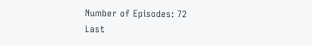Number of Episodes: 72
Last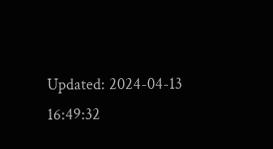Updated: 2024-04-13 16:49:32